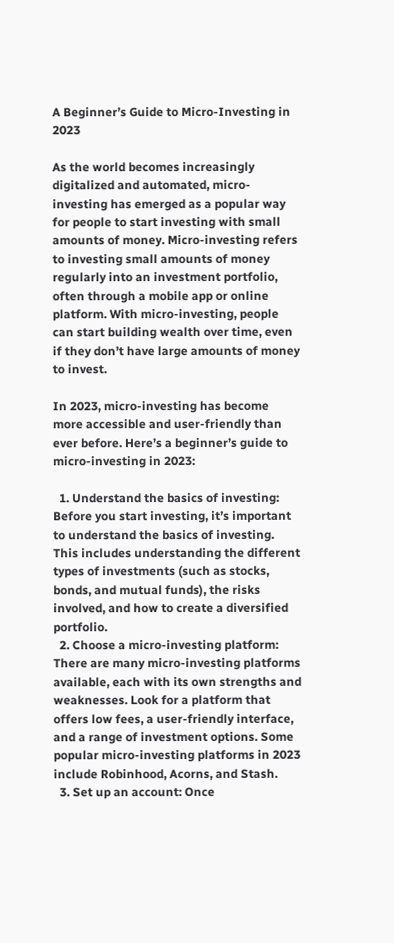A Beginner’s Guide to Micro-Investing in 2023

As the world becomes increasingly digitalized and automated, micro-investing has emerged as a popular way for people to start investing with small amounts of money. Micro-investing refers to investing small amounts of money regularly into an investment portfolio, often through a mobile app or online platform. With micro-investing, people can start building wealth over time, even if they don’t have large amounts of money to invest.

In 2023, micro-investing has become more accessible and user-friendly than ever before. Here’s a beginner’s guide to micro-investing in 2023:

  1. Understand the basics of investing: Before you start investing, it’s important to understand the basics of investing. This includes understanding the different types of investments (such as stocks, bonds, and mutual funds), the risks involved, and how to create a diversified portfolio.
  2. Choose a micro-investing platform: There are many micro-investing platforms available, each with its own strengths and weaknesses. Look for a platform that offers low fees, a user-friendly interface, and a range of investment options. Some popular micro-investing platforms in 2023 include Robinhood, Acorns, and Stash.
  3. Set up an account: Once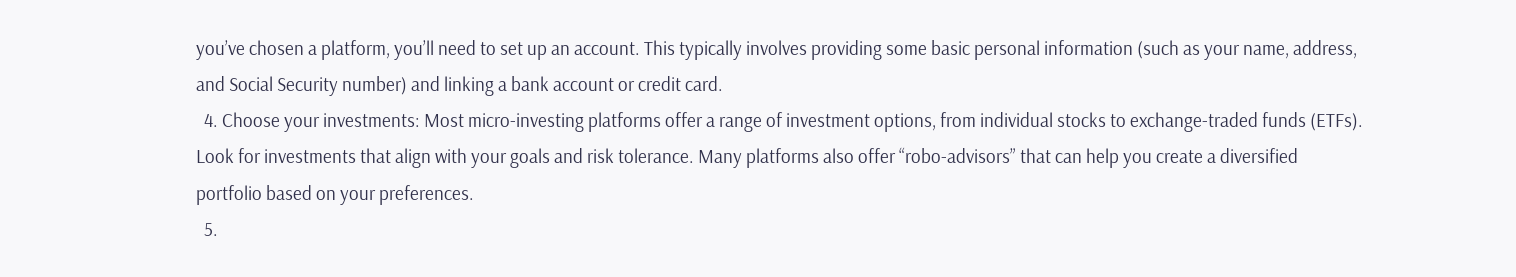you’ve chosen a platform, you’ll need to set up an account. This typically involves providing some basic personal information (such as your name, address, and Social Security number) and linking a bank account or credit card.
  4. Choose your investments: Most micro-investing platforms offer a range of investment options, from individual stocks to exchange-traded funds (ETFs). Look for investments that align with your goals and risk tolerance. Many platforms also offer “robo-advisors” that can help you create a diversified portfolio based on your preferences.
  5.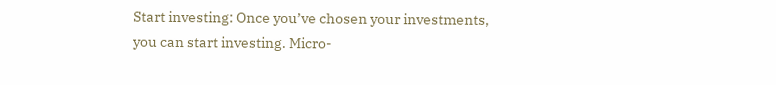Start investing: Once you’ve chosen your investments, you can start investing. Micro-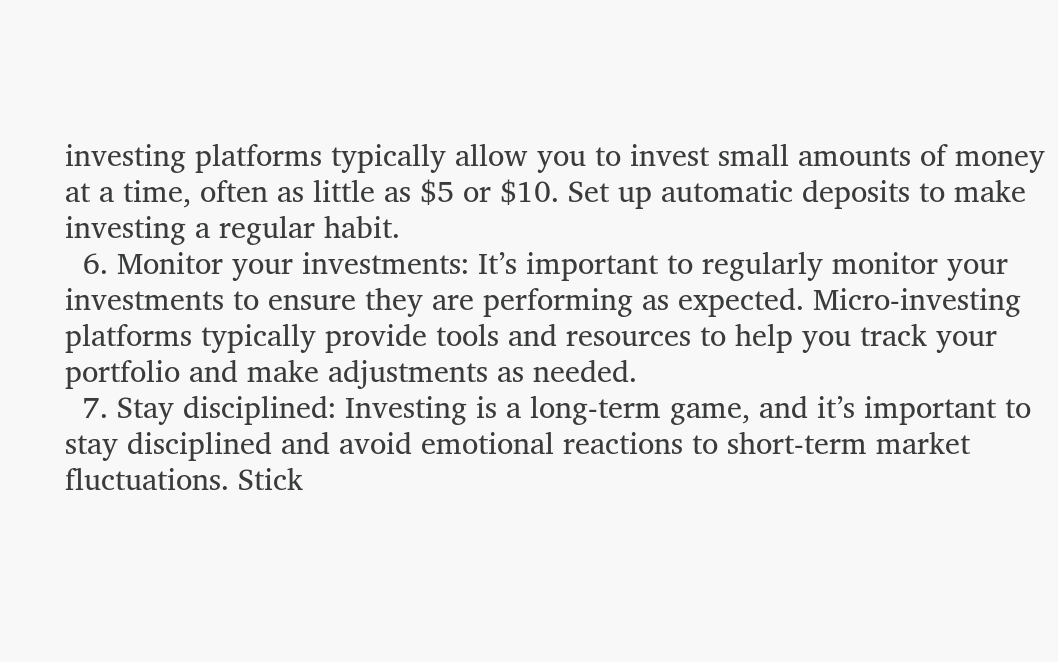investing platforms typically allow you to invest small amounts of money at a time, often as little as $5 or $10. Set up automatic deposits to make investing a regular habit.
  6. Monitor your investments: It’s important to regularly monitor your investments to ensure they are performing as expected. Micro-investing platforms typically provide tools and resources to help you track your portfolio and make adjustments as needed.
  7. Stay disciplined: Investing is a long-term game, and it’s important to stay disciplined and avoid emotional reactions to short-term market fluctuations. Stick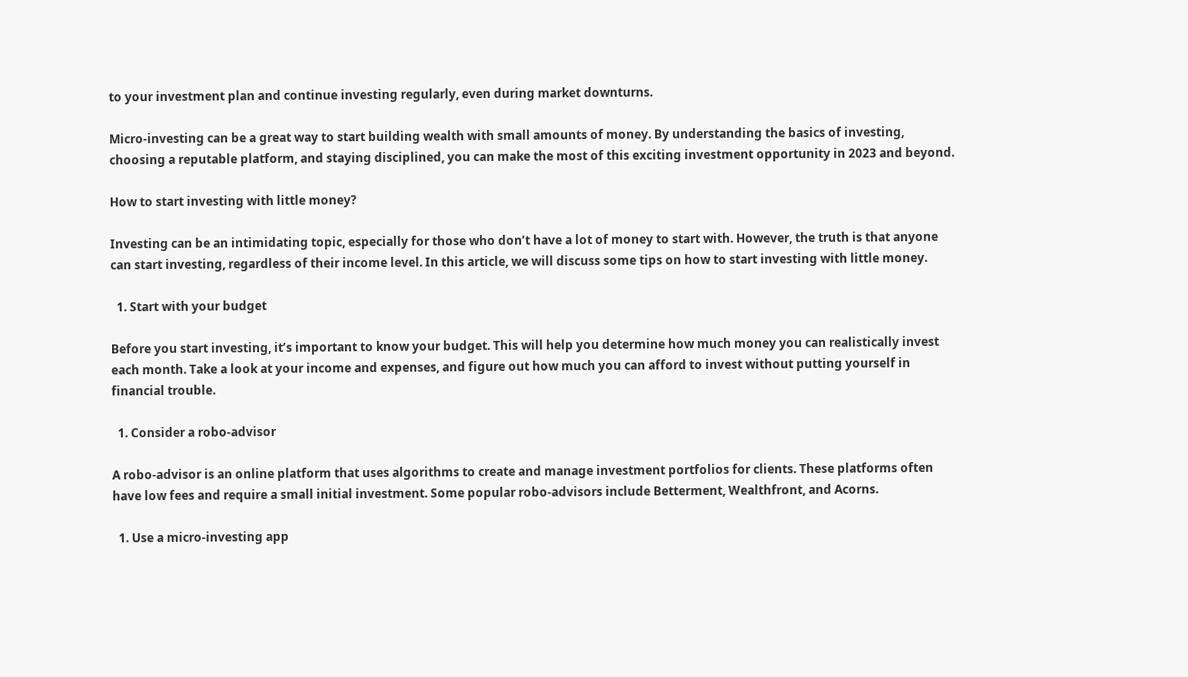to your investment plan and continue investing regularly, even during market downturns.

Micro-investing can be a great way to start building wealth with small amounts of money. By understanding the basics of investing, choosing a reputable platform, and staying disciplined, you can make the most of this exciting investment opportunity in 2023 and beyond.

How to start investing with little money?

Investing can be an intimidating topic, especially for those who don’t have a lot of money to start with. However, the truth is that anyone can start investing, regardless of their income level. In this article, we will discuss some tips on how to start investing with little money.

  1. Start with your budget

Before you start investing, it’s important to know your budget. This will help you determine how much money you can realistically invest each month. Take a look at your income and expenses, and figure out how much you can afford to invest without putting yourself in financial trouble.

  1. Consider a robo-advisor

A robo-advisor is an online platform that uses algorithms to create and manage investment portfolios for clients. These platforms often have low fees and require a small initial investment. Some popular robo-advisors include Betterment, Wealthfront, and Acorns.

  1. Use a micro-investing app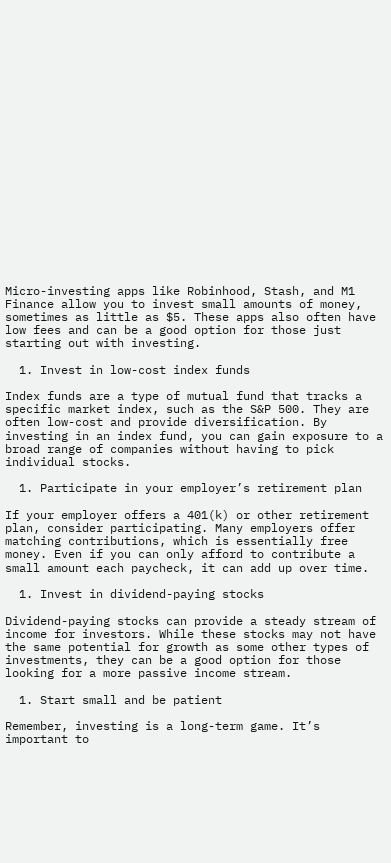Micro-investing apps like Robinhood, Stash, and M1 Finance allow you to invest small amounts of money, sometimes as little as $5. These apps also often have low fees and can be a good option for those just starting out with investing.

  1. Invest in low-cost index funds

Index funds are a type of mutual fund that tracks a specific market index, such as the S&P 500. They are often low-cost and provide diversification. By investing in an index fund, you can gain exposure to a broad range of companies without having to pick individual stocks.

  1. Participate in your employer’s retirement plan

If your employer offers a 401(k) or other retirement plan, consider participating. Many employers offer matching contributions, which is essentially free money. Even if you can only afford to contribute a small amount each paycheck, it can add up over time.

  1. Invest in dividend-paying stocks

Dividend-paying stocks can provide a steady stream of income for investors. While these stocks may not have the same potential for growth as some other types of investments, they can be a good option for those looking for a more passive income stream.

  1. Start small and be patient

Remember, investing is a long-term game. It’s important to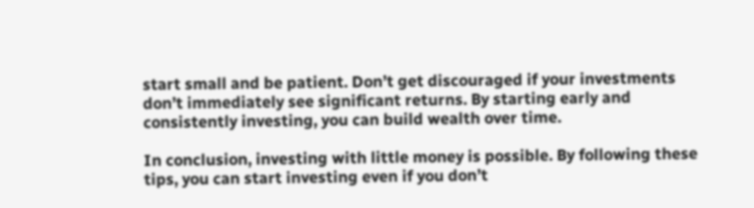start small and be patient. Don’t get discouraged if your investments don’t immediately see significant returns. By starting early and consistently investing, you can build wealth over time.

In conclusion, investing with little money is possible. By following these tips, you can start investing even if you don’t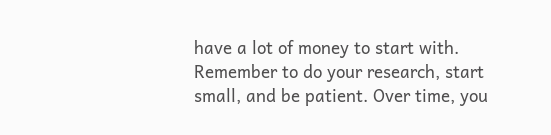have a lot of money to start with. Remember to do your research, start small, and be patient. Over time, you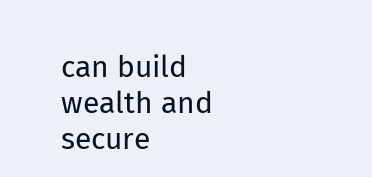can build wealth and secure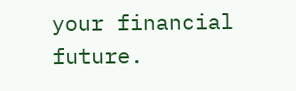your financial future.